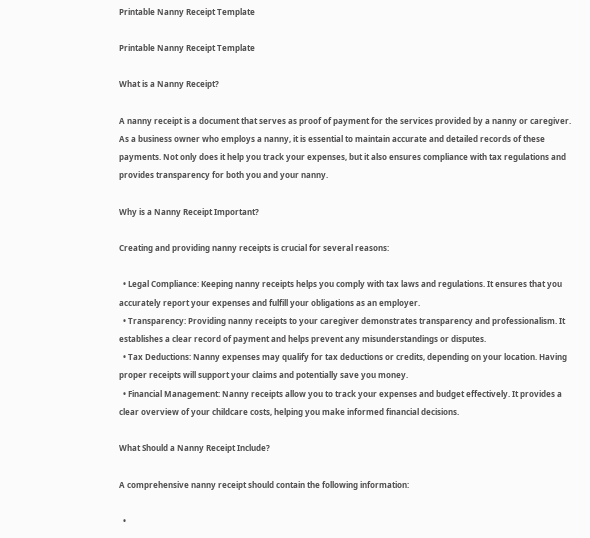Printable Nanny Receipt Template

Printable Nanny Receipt Template

What is a Nanny Receipt?

A nanny receipt is a document that serves as proof of payment for the services provided by a nanny or caregiver. As a business owner who employs a nanny, it is essential to maintain accurate and detailed records of these payments. Not only does it help you track your expenses, but it also ensures compliance with tax regulations and provides transparency for both you and your nanny.

Why is a Nanny Receipt Important?

Creating and providing nanny receipts is crucial for several reasons:

  • Legal Compliance: Keeping nanny receipts helps you comply with tax laws and regulations. It ensures that you accurately report your expenses and fulfill your obligations as an employer.
  • Transparency: Providing nanny receipts to your caregiver demonstrates transparency and professionalism. It establishes a clear record of payment and helps prevent any misunderstandings or disputes.
  • Tax Deductions: Nanny expenses may qualify for tax deductions or credits, depending on your location. Having proper receipts will support your claims and potentially save you money.
  • Financial Management: Nanny receipts allow you to track your expenses and budget effectively. It provides a clear overview of your childcare costs, helping you make informed financial decisions.

What Should a Nanny Receipt Include?

A comprehensive nanny receipt should contain the following information:

  •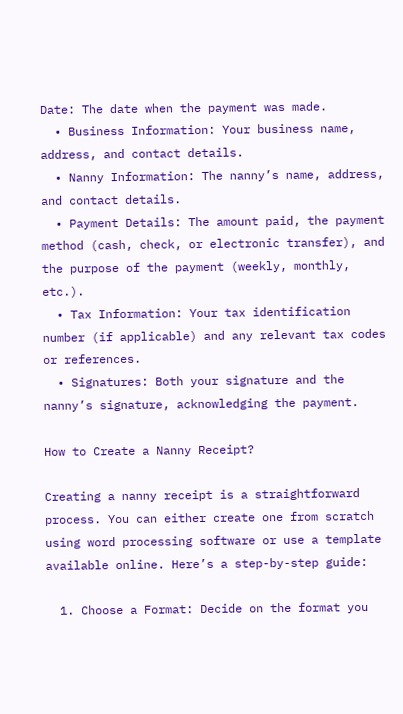Date: The date when the payment was made.
  • Business Information: Your business name, address, and contact details.
  • Nanny Information: The nanny’s name, address, and contact details.
  • Payment Details: The amount paid, the payment method (cash, check, or electronic transfer), and the purpose of the payment (weekly, monthly, etc.).
  • Tax Information: Your tax identification number (if applicable) and any relevant tax codes or references.
  • Signatures: Both your signature and the nanny’s signature, acknowledging the payment.

How to Create a Nanny Receipt?

Creating a nanny receipt is a straightforward process. You can either create one from scratch using word processing software or use a template available online. Here’s a step-by-step guide:

  1. Choose a Format: Decide on the format you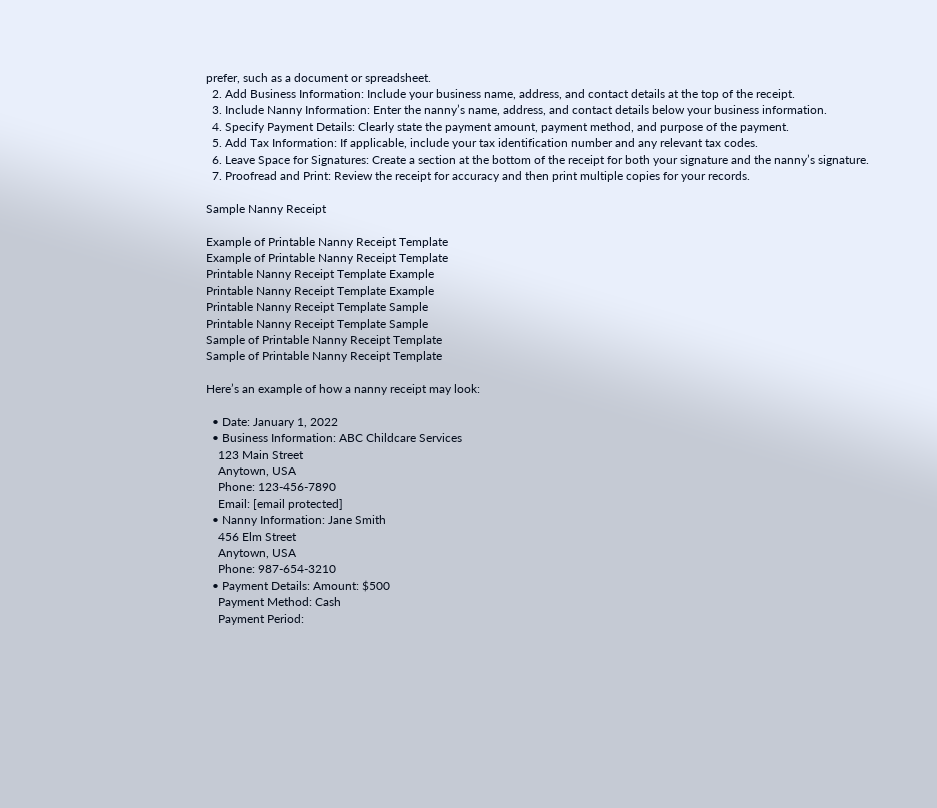prefer, such as a document or spreadsheet.
  2. Add Business Information: Include your business name, address, and contact details at the top of the receipt.
  3. Include Nanny Information: Enter the nanny’s name, address, and contact details below your business information.
  4. Specify Payment Details: Clearly state the payment amount, payment method, and purpose of the payment.
  5. Add Tax Information: If applicable, include your tax identification number and any relevant tax codes.
  6. Leave Space for Signatures: Create a section at the bottom of the receipt for both your signature and the nanny’s signature.
  7. Proofread and Print: Review the receipt for accuracy and then print multiple copies for your records.

Sample Nanny Receipt

Example of Printable Nanny Receipt Template
Example of Printable Nanny Receipt Template
Printable Nanny Receipt Template Example
Printable Nanny Receipt Template Example
Printable Nanny Receipt Template Sample
Printable Nanny Receipt Template Sample
Sample of Printable Nanny Receipt Template
Sample of Printable Nanny Receipt Template

Here’s an example of how a nanny receipt may look:

  • Date: January 1, 2022
  • Business Information: ABC Childcare Services
    123 Main Street
    Anytown, USA
    Phone: 123-456-7890
    Email: [email protected]
  • Nanny Information: Jane Smith
    456 Elm Street
    Anytown, USA
    Phone: 987-654-3210
  • Payment Details: Amount: $500
    Payment Method: Cash
    Payment Period: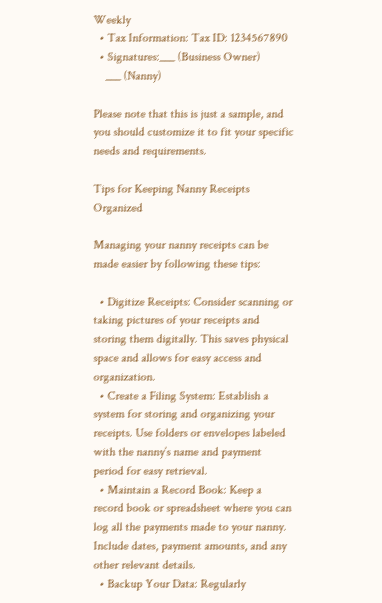Weekly
  • Tax Information: Tax ID: 1234567890
  • Signatures:___ (Business Owner)
    ___ (Nanny)

Please note that this is just a sample, and you should customize it to fit your specific needs and requirements.

Tips for Keeping Nanny Receipts Organized

Managing your nanny receipts can be made easier by following these tips:

  • Digitize Receipts: Consider scanning or taking pictures of your receipts and storing them digitally. This saves physical space and allows for easy access and organization.
  • Create a Filing System: Establish a system for storing and organizing your receipts. Use folders or envelopes labeled with the nanny’s name and payment period for easy retrieval.
  • Maintain a Record Book: Keep a record book or spreadsheet where you can log all the payments made to your nanny. Include dates, payment amounts, and any other relevant details.
  • Backup Your Data: Regularly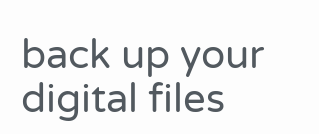back up your digital files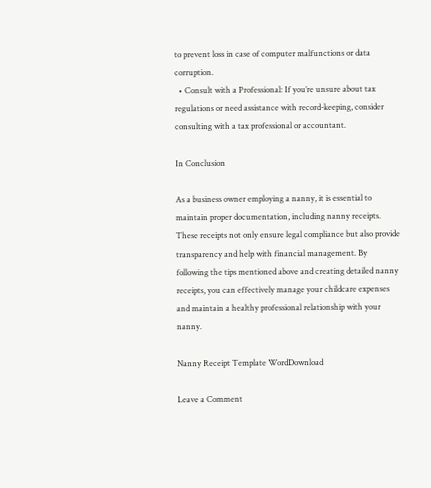to prevent loss in case of computer malfunctions or data corruption.
  • Consult with a Professional: If you’re unsure about tax regulations or need assistance with record-keeping, consider consulting with a tax professional or accountant.

In Conclusion

As a business owner employing a nanny, it is essential to maintain proper documentation, including nanny receipts. These receipts not only ensure legal compliance but also provide transparency and help with financial management. By following the tips mentioned above and creating detailed nanny receipts, you can effectively manage your childcare expenses and maintain a healthy professional relationship with your nanny.

Nanny Receipt Template WordDownload

Leave a Comment